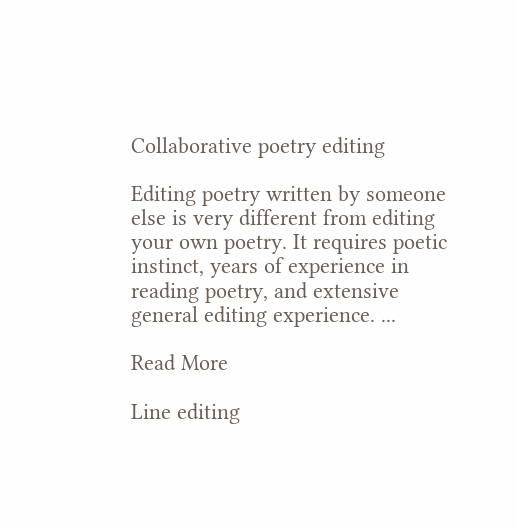Collaborative poetry editing

Editing poetry written by someone else is very different from editing your own poetry. It requires poetic instinct, years of experience in reading poetry, and extensive general editing experience. ...

Read More

Line editing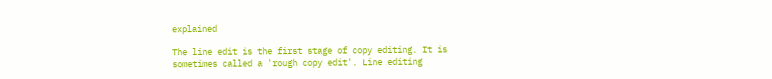explained

The line edit is the first stage of copy editing. It is sometimes called a 'rough copy edit'. Line editing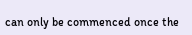can only be commenced once the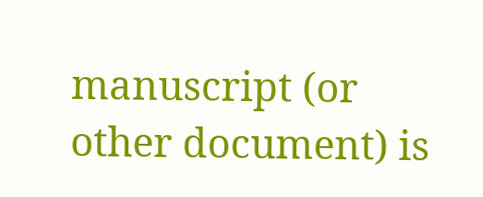manuscript (or other document) is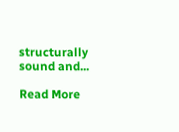structurally sound and...

Read More